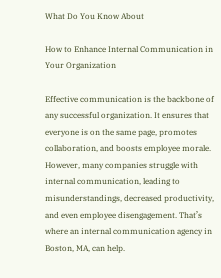What Do You Know About

How to Enhance Internal Communication in Your Organization

Effective communication is the backbone of any successful organization. It ensures that everyone is on the same page, promotes collaboration, and boosts employee morale. However, many companies struggle with internal communication, leading to misunderstandings, decreased productivity, and even employee disengagement. That’s where an internal communication agency in Boston, MA, can help.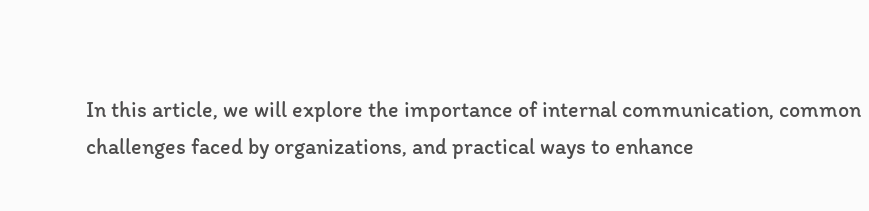In this article, we will explore the importance of internal communication, common challenges faced by organizations, and practical ways to enhance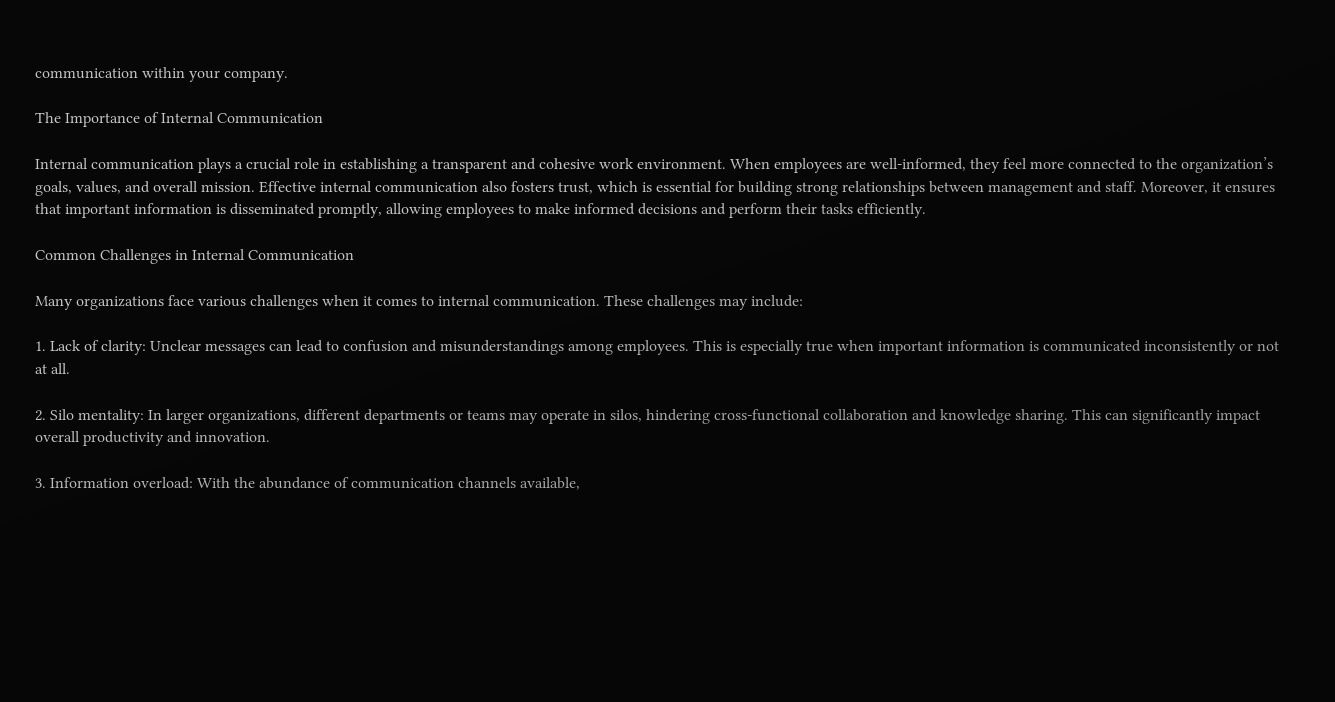communication within your company.

The Importance of Internal Communication

Internal communication plays a crucial role in establishing a transparent and cohesive work environment. When employees are well-informed, they feel more connected to the organization’s goals, values, and overall mission. Effective internal communication also fosters trust, which is essential for building strong relationships between management and staff. Moreover, it ensures that important information is disseminated promptly, allowing employees to make informed decisions and perform their tasks efficiently.

Common Challenges in Internal Communication

Many organizations face various challenges when it comes to internal communication. These challenges may include:

1. Lack of clarity: Unclear messages can lead to confusion and misunderstandings among employees. This is especially true when important information is communicated inconsistently or not at all.

2. Silo mentality: In larger organizations, different departments or teams may operate in silos, hindering cross-functional collaboration and knowledge sharing. This can significantly impact overall productivity and innovation.

3. Information overload: With the abundance of communication channels available,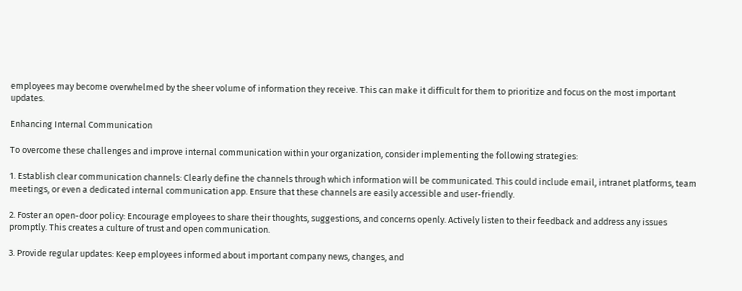employees may become overwhelmed by the sheer volume of information they receive. This can make it difficult for them to prioritize and focus on the most important updates.

Enhancing Internal Communication

To overcome these challenges and improve internal communication within your organization, consider implementing the following strategies:

1. Establish clear communication channels: Clearly define the channels through which information will be communicated. This could include email, intranet platforms, team meetings, or even a dedicated internal communication app. Ensure that these channels are easily accessible and user-friendly.

2. Foster an open-door policy: Encourage employees to share their thoughts, suggestions, and concerns openly. Actively listen to their feedback and address any issues promptly. This creates a culture of trust and open communication.

3. Provide regular updates: Keep employees informed about important company news, changes, and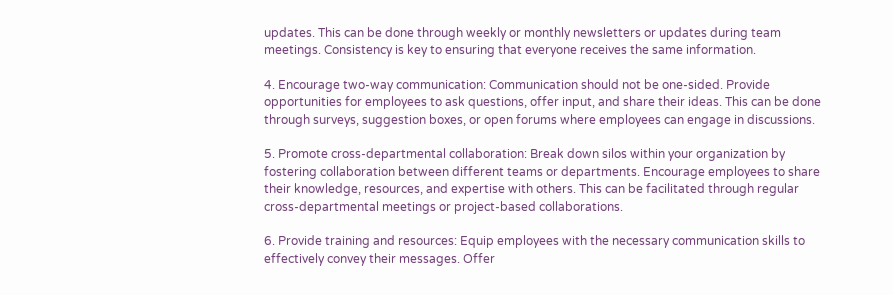updates. This can be done through weekly or monthly newsletters or updates during team meetings. Consistency is key to ensuring that everyone receives the same information.

4. Encourage two-way communication: Communication should not be one-sided. Provide opportunities for employees to ask questions, offer input, and share their ideas. This can be done through surveys, suggestion boxes, or open forums where employees can engage in discussions.

5. Promote cross-departmental collaboration: Break down silos within your organization by fostering collaboration between different teams or departments. Encourage employees to share their knowledge, resources, and expertise with others. This can be facilitated through regular cross-departmental meetings or project-based collaborations.

6. Provide training and resources: Equip employees with the necessary communication skills to effectively convey their messages. Offer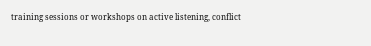training sessions or workshops on active listening, conflict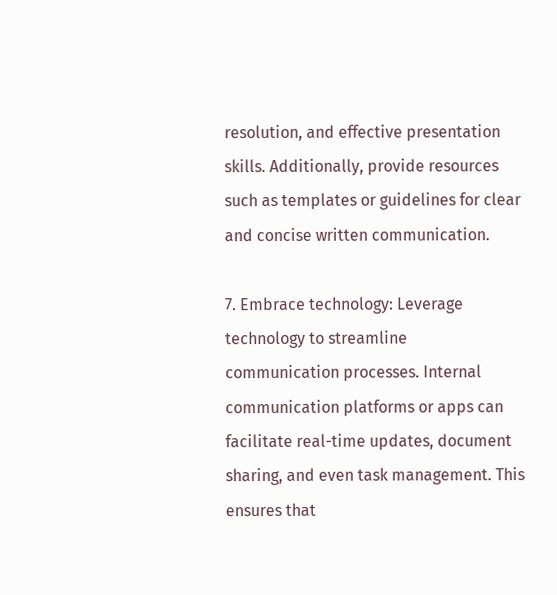resolution, and effective presentation skills. Additionally, provide resources such as templates or guidelines for clear and concise written communication.

7. Embrace technology: Leverage technology to streamline communication processes. Internal communication platforms or apps can facilitate real-time updates, document sharing, and even task management. This ensures that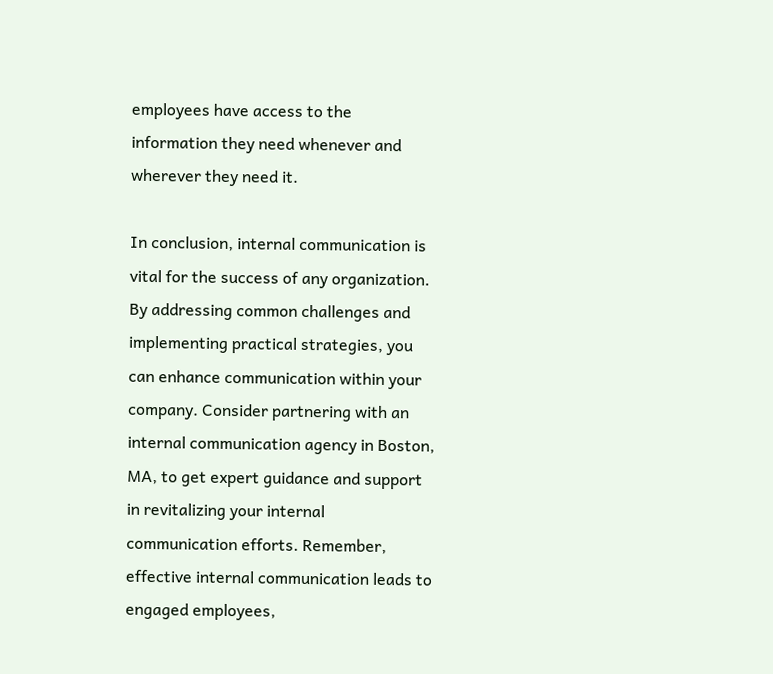employees have access to the information they need whenever and wherever they need it.

In conclusion, internal communication is vital for the success of any organization. By addressing common challenges and implementing practical strategies, you can enhance communication within your company. Consider partnering with an internal communication agency in Boston, MA, to get expert guidance and support in revitalizing your internal communication efforts. Remember, effective internal communication leads to engaged employees,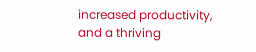increased productivity, and a thriving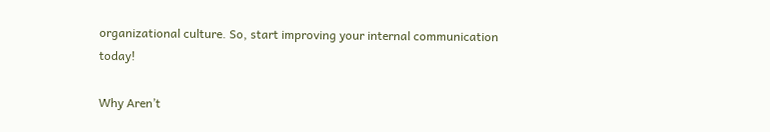organizational culture. So, start improving your internal communication today!

Why Aren’t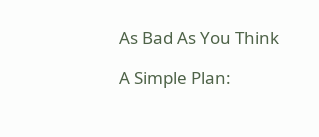As Bad As You Think

A Simple Plan: